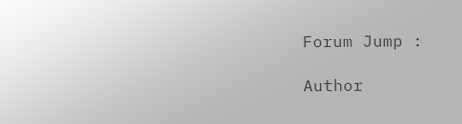Forum Jump :

Author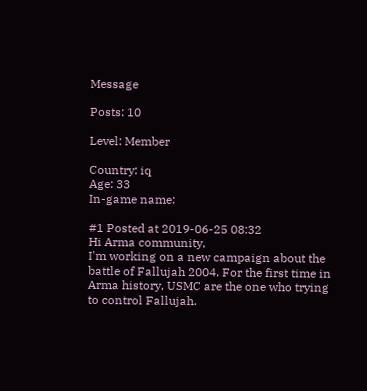Message

Posts: 10

Level: Member

Country: iq
Age: 33
In-game name:

#1 Posted at 2019-06-25 08:32
Hi Arma community,
I'm working on a new campaign about the battle of Fallujah 2004. For the first time in Arma history, USMC are the one who trying to control Fallujah.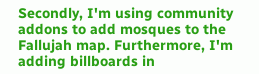Secondly, I'm using community addons to add mosques to the Fallujah map. Furthermore, I'm adding billboards in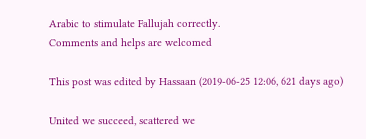Arabic to stimulate Fallujah correctly.
Comments and helps are welcomed

This post was edited by Hassaan (2019-06-25 12:06, 621 days ago)

United we succeed, scattered we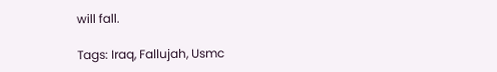will fall.

Tags: Iraq, Fallujah, Usmc